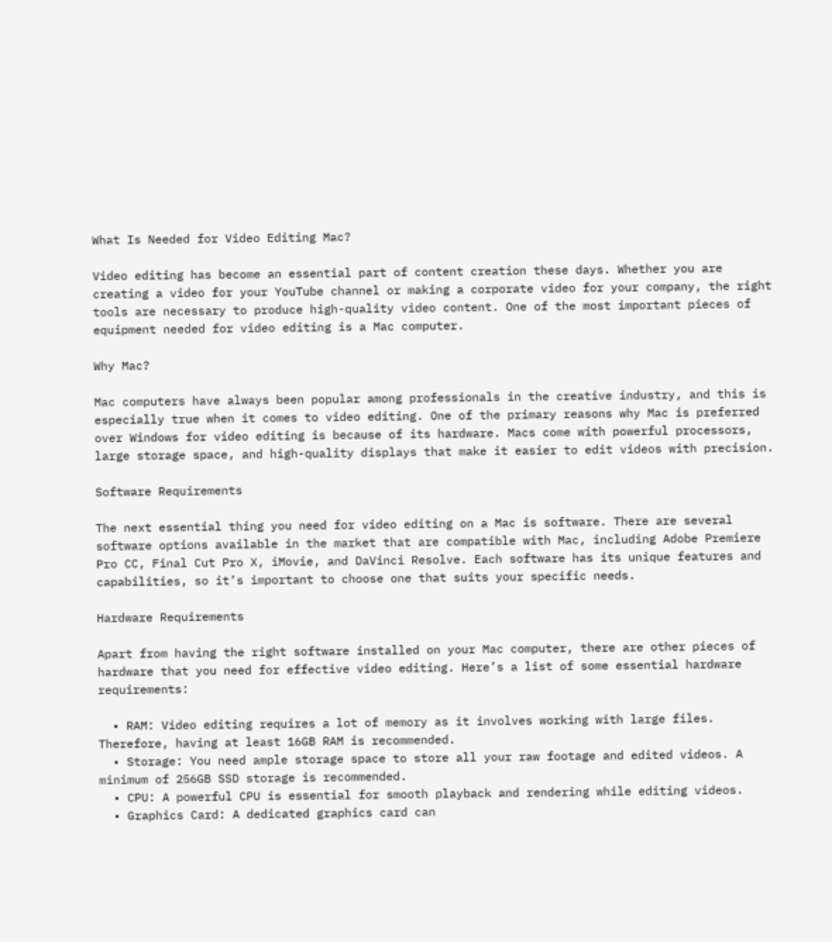What Is Needed for Video Editing Mac?

Video editing has become an essential part of content creation these days. Whether you are creating a video for your YouTube channel or making a corporate video for your company, the right tools are necessary to produce high-quality video content. One of the most important pieces of equipment needed for video editing is a Mac computer.

Why Mac?

Mac computers have always been popular among professionals in the creative industry, and this is especially true when it comes to video editing. One of the primary reasons why Mac is preferred over Windows for video editing is because of its hardware. Macs come with powerful processors, large storage space, and high-quality displays that make it easier to edit videos with precision.

Software Requirements

The next essential thing you need for video editing on a Mac is software. There are several software options available in the market that are compatible with Mac, including Adobe Premiere Pro CC, Final Cut Pro X, iMovie, and DaVinci Resolve. Each software has its unique features and capabilities, so it’s important to choose one that suits your specific needs.

Hardware Requirements

Apart from having the right software installed on your Mac computer, there are other pieces of hardware that you need for effective video editing. Here’s a list of some essential hardware requirements:

  • RAM: Video editing requires a lot of memory as it involves working with large files. Therefore, having at least 16GB RAM is recommended.
  • Storage: You need ample storage space to store all your raw footage and edited videos. A minimum of 256GB SSD storage is recommended.
  • CPU: A powerful CPU is essential for smooth playback and rendering while editing videos.
  • Graphics Card: A dedicated graphics card can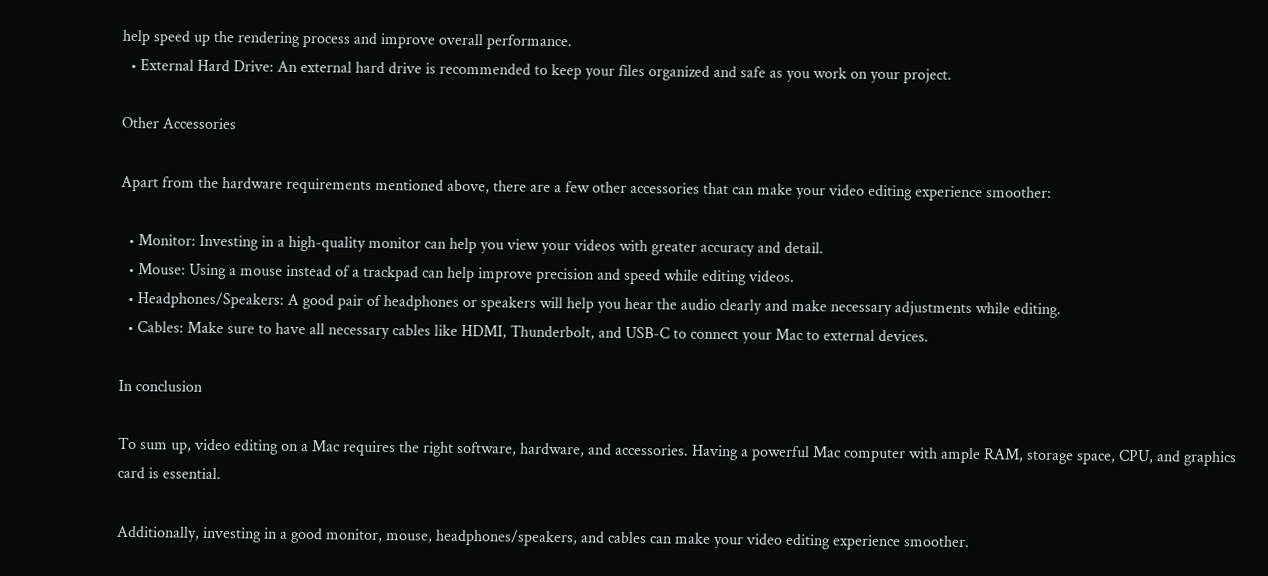help speed up the rendering process and improve overall performance.
  • External Hard Drive: An external hard drive is recommended to keep your files organized and safe as you work on your project.

Other Accessories

Apart from the hardware requirements mentioned above, there are a few other accessories that can make your video editing experience smoother:

  • Monitor: Investing in a high-quality monitor can help you view your videos with greater accuracy and detail.
  • Mouse: Using a mouse instead of a trackpad can help improve precision and speed while editing videos.
  • Headphones/Speakers: A good pair of headphones or speakers will help you hear the audio clearly and make necessary adjustments while editing.
  • Cables: Make sure to have all necessary cables like HDMI, Thunderbolt, and USB-C to connect your Mac to external devices.

In conclusion

To sum up, video editing on a Mac requires the right software, hardware, and accessories. Having a powerful Mac computer with ample RAM, storage space, CPU, and graphics card is essential.

Additionally, investing in a good monitor, mouse, headphones/speakers, and cables can make your video editing experience smoother.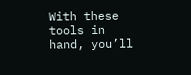With these tools in hand, you’ll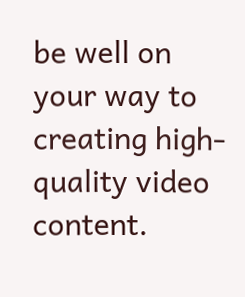be well on your way to creating high-quality video content.